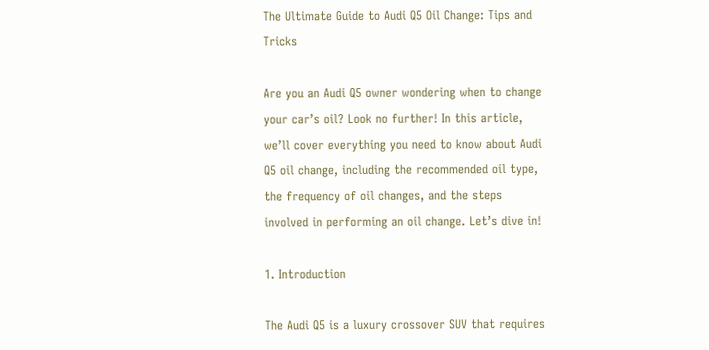The Ultimate Guide to Audi Q5 Oil Change: Tips and Tricks

Are you an Audi Q5 owner wondering when to change your car’s oil? Look no further! In this article, we’ll cover everything you need to know about Audi Q5 oil change, including the recommended oil type, the frequency of oil changes, and the steps involved in performing an oil change. Let’s dive in!

1. Introduction

The Audi Q5 is a luxury crossover SUV that requires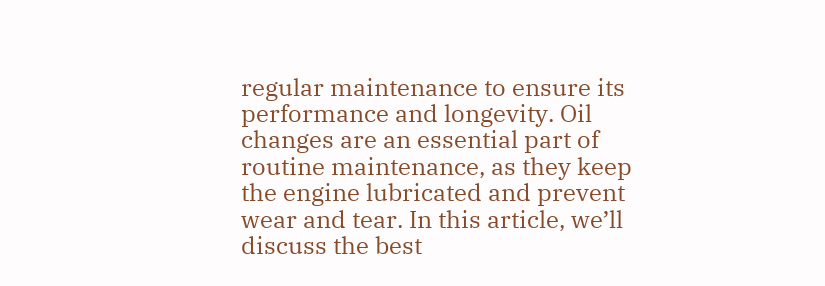regular maintenance to ensure its performance and longevity. Oil changes are an essential part of routine maintenance, as they keep the engine lubricated and prevent wear and tear. In this article, we’ll discuss the best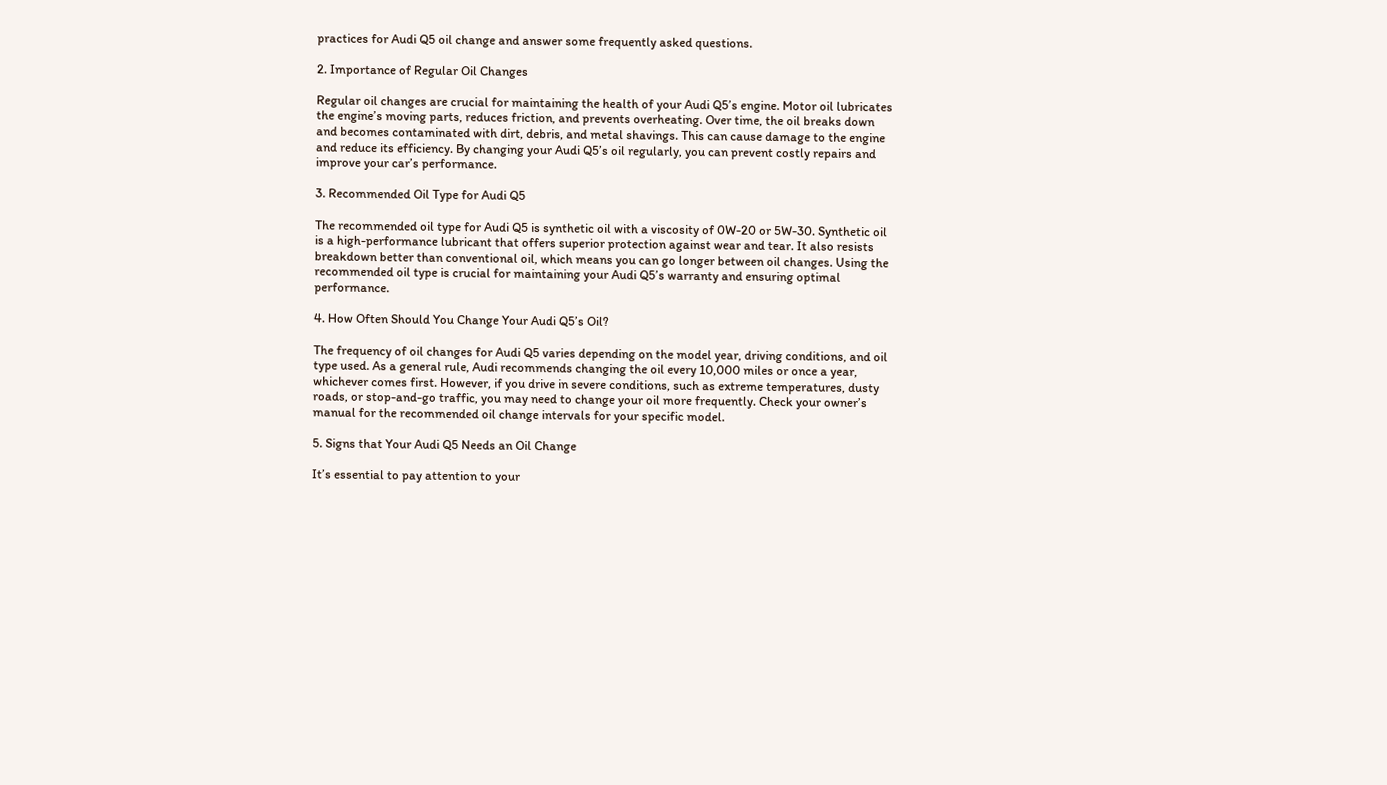practices for Audi Q5 oil change and answer some frequently asked questions.

2. Importance of Regular Oil Changes

Regular oil changes are crucial for maintaining the health of your Audi Q5’s engine. Motor oil lubricates the engine’s moving parts, reduces friction, and prevents overheating. Over time, the oil breaks down and becomes contaminated with dirt, debris, and metal shavings. This can cause damage to the engine and reduce its efficiency. By changing your Audi Q5’s oil regularly, you can prevent costly repairs and improve your car’s performance.

3. Recommended Oil Type for Audi Q5

The recommended oil type for Audi Q5 is synthetic oil with a viscosity of 0W-20 or 5W-30. Synthetic oil is a high-performance lubricant that offers superior protection against wear and tear. It also resists breakdown better than conventional oil, which means you can go longer between oil changes. Using the recommended oil type is crucial for maintaining your Audi Q5’s warranty and ensuring optimal performance.

4. How Often Should You Change Your Audi Q5’s Oil?

The frequency of oil changes for Audi Q5 varies depending on the model year, driving conditions, and oil type used. As a general rule, Audi recommends changing the oil every 10,000 miles or once a year, whichever comes first. However, if you drive in severe conditions, such as extreme temperatures, dusty roads, or stop-and-go traffic, you may need to change your oil more frequently. Check your owner’s manual for the recommended oil change intervals for your specific model.

5. Signs that Your Audi Q5 Needs an Oil Change

It’s essential to pay attention to your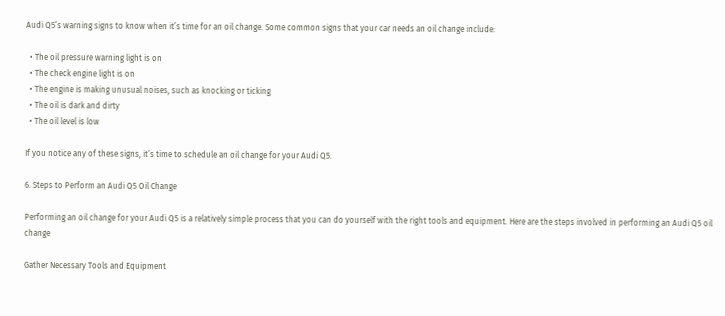Audi Q5’s warning signs to know when it’s time for an oil change. Some common signs that your car needs an oil change include:

  • The oil pressure warning light is on
  • The check engine light is on
  • The engine is making unusual noises, such as knocking or ticking
  • The oil is dark and dirty
  • The oil level is low

If you notice any of these signs, it’s time to schedule an oil change for your Audi Q5.

6. Steps to Perform an Audi Q5 Oil Change

Performing an oil change for your Audi Q5 is a relatively simple process that you can do yourself with the right tools and equipment. Here are the steps involved in performing an Audi Q5 oil change

Gather Necessary Tools and Equipment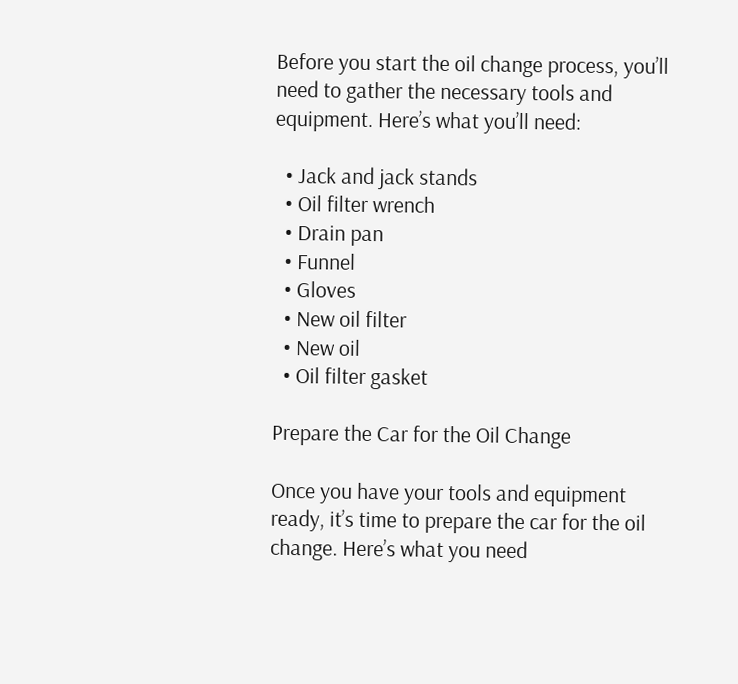Before you start the oil change process, you’ll need to gather the necessary tools and equipment. Here’s what you’ll need:

  • Jack and jack stands
  • Oil filter wrench
  • Drain pan
  • Funnel
  • Gloves
  • New oil filter
  • New oil
  • Oil filter gasket

Prepare the Car for the Oil Change

Once you have your tools and equipment ready, it’s time to prepare the car for the oil change. Here’s what you need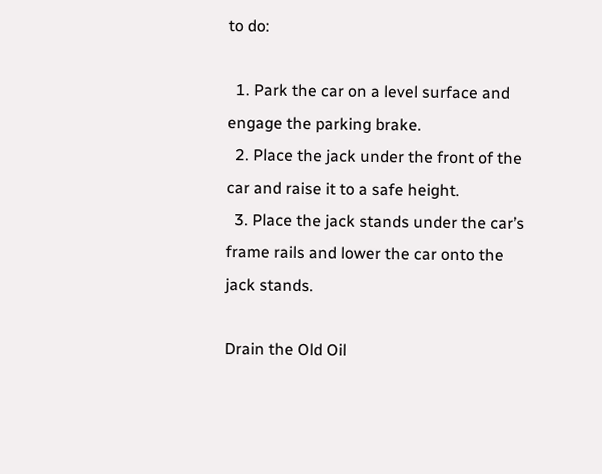to do:

  1. Park the car on a level surface and engage the parking brake.
  2. Place the jack under the front of the car and raise it to a safe height.
  3. Place the jack stands under the car’s frame rails and lower the car onto the jack stands.

Drain the Old Oil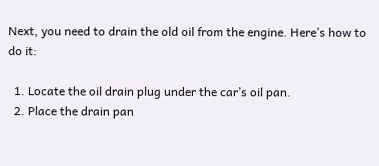Next, you need to drain the old oil from the engine. Here’s how to do it:

  1. Locate the oil drain plug under the car’s oil pan.
  2. Place the drain pan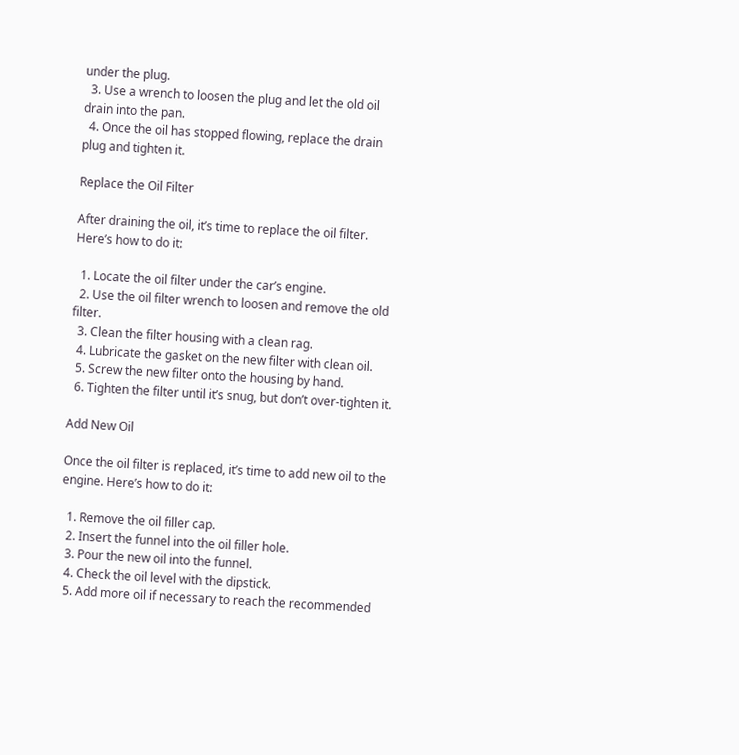under the plug.
  3. Use a wrench to loosen the plug and let the old oil drain into the pan.
  4. Once the oil has stopped flowing, replace the drain plug and tighten it.

Replace the Oil Filter

After draining the oil, it’s time to replace the oil filter. Here’s how to do it:

  1. Locate the oil filter under the car’s engine.
  2. Use the oil filter wrench to loosen and remove the old filter.
  3. Clean the filter housing with a clean rag.
  4. Lubricate the gasket on the new filter with clean oil.
  5. Screw the new filter onto the housing by hand.
  6. Tighten the filter until it’s snug, but don’t over-tighten it.

Add New Oil

Once the oil filter is replaced, it’s time to add new oil to the engine. Here’s how to do it:

  1. Remove the oil filler cap.
  2. Insert the funnel into the oil filler hole.
  3. Pour the new oil into the funnel.
  4. Check the oil level with the dipstick.
  5. Add more oil if necessary to reach the recommended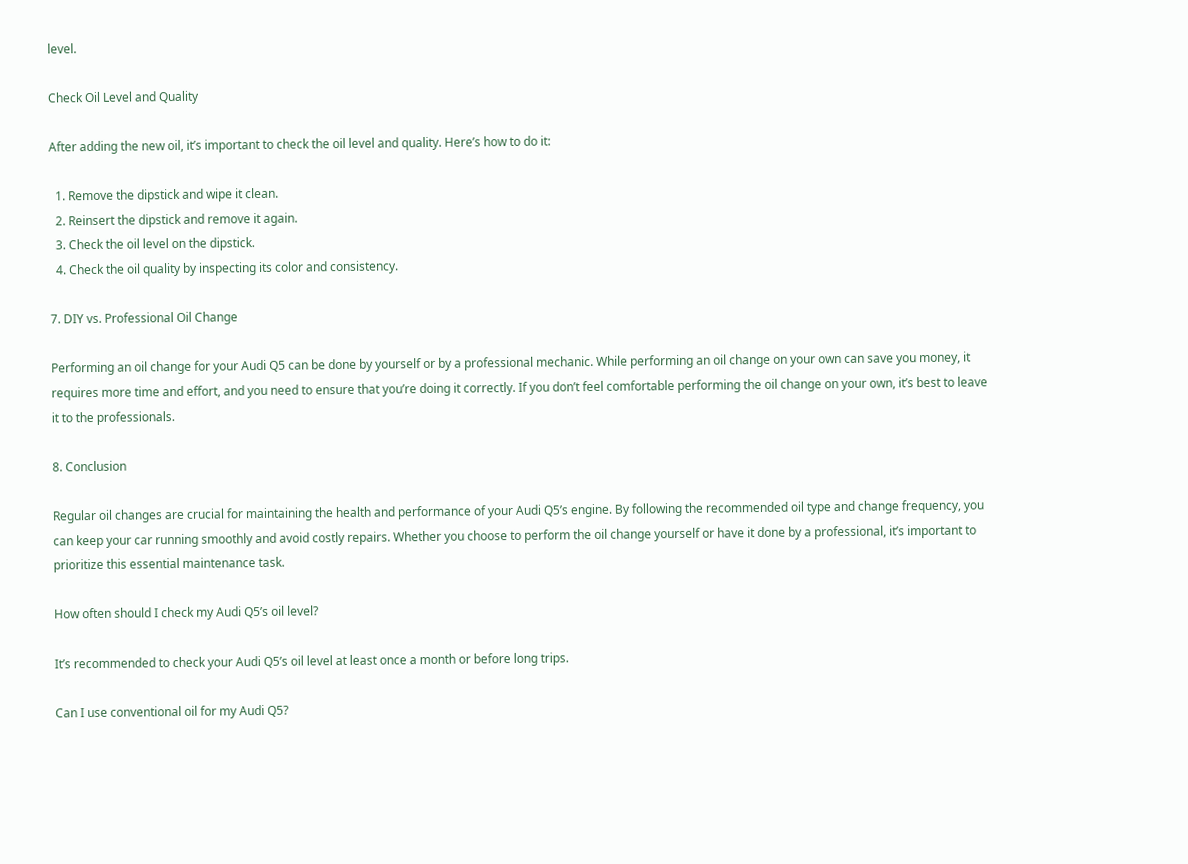level.

Check Oil Level and Quality

After adding the new oil, it’s important to check the oil level and quality. Here’s how to do it:

  1. Remove the dipstick and wipe it clean.
  2. Reinsert the dipstick and remove it again.
  3. Check the oil level on the dipstick.
  4. Check the oil quality by inspecting its color and consistency.

7. DIY vs. Professional Oil Change

Performing an oil change for your Audi Q5 can be done by yourself or by a professional mechanic. While performing an oil change on your own can save you money, it requires more time and effort, and you need to ensure that you’re doing it correctly. If you don’t feel comfortable performing the oil change on your own, it’s best to leave it to the professionals.

8. Conclusion

Regular oil changes are crucial for maintaining the health and performance of your Audi Q5’s engine. By following the recommended oil type and change frequency, you can keep your car running smoothly and avoid costly repairs. Whether you choose to perform the oil change yourself or have it done by a professional, it’s important to prioritize this essential maintenance task.

How often should I check my Audi Q5’s oil level?

It’s recommended to check your Audi Q5’s oil level at least once a month or before long trips.

Can I use conventional oil for my Audi Q5?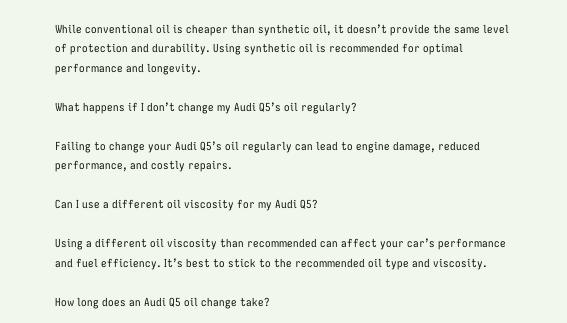While conventional oil is cheaper than synthetic oil, it doesn’t provide the same level of protection and durability. Using synthetic oil is recommended for optimal performance and longevity.

What happens if I don’t change my Audi Q5’s oil regularly?

Failing to change your Audi Q5’s oil regularly can lead to engine damage, reduced performance, and costly repairs.

Can I use a different oil viscosity for my Audi Q5?

Using a different oil viscosity than recommended can affect your car’s performance and fuel efficiency. It’s best to stick to the recommended oil type and viscosity.

How long does an Audi Q5 oil change take?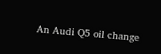An Audi Q5 oil change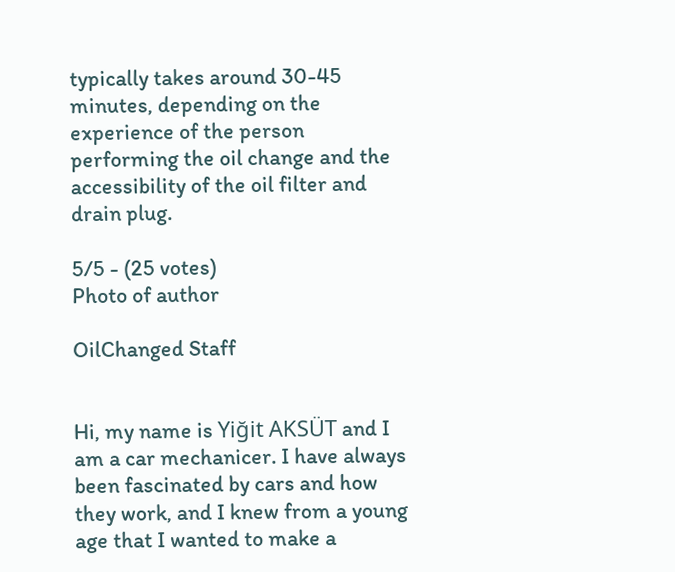typically takes around 30-45 minutes, depending on the experience of the person performing the oil change and the accessibility of the oil filter and drain plug.

5/5 - (25 votes)
Photo of author

OilChanged Staff


Hi, my name is Yiğit AKSÜT and I am a car mechanicer. I have always been fascinated by cars and how they work, and I knew from a young age that I wanted to make a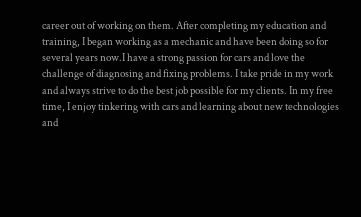career out of working on them. After completing my education and training, I began working as a mechanic and have been doing so for several years now.I have a strong passion for cars and love the challenge of diagnosing and fixing problems. I take pride in my work and always strive to do the best job possible for my clients. In my free time, I enjoy tinkering with cars and learning about new technologies and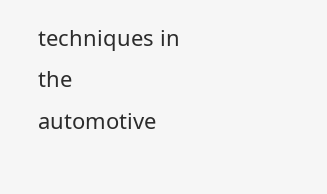techniques in the automotive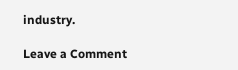industry.

Leave a Comment